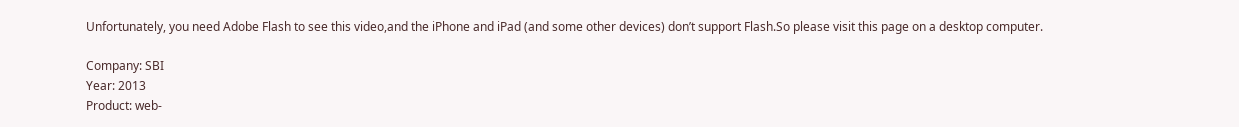Unfortunately, you need Adobe Flash to see this video,and the iPhone and iPad (and some other devices) don’t support Flash.So please visit this page on a desktop computer.

Company: SBI
Year: 2013
Product: web-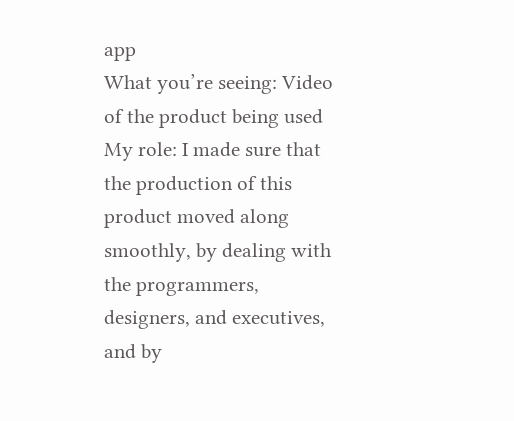app
What you’re seeing: Video of the product being used
My role: I made sure that the production of this product moved along smoothly, by dealing with the programmers, designers, and executives, and by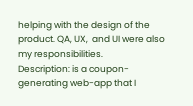helping with the design of the product. QA, UX,  and UI were also my responsibilities.
Description: is a coupon-generating web-app that I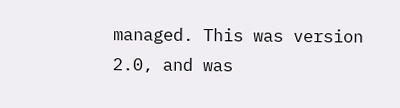managed. This was version 2.0, and was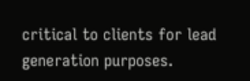critical to clients for lead generation purposes.